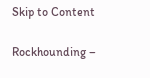Skip to Content

Rockhounding –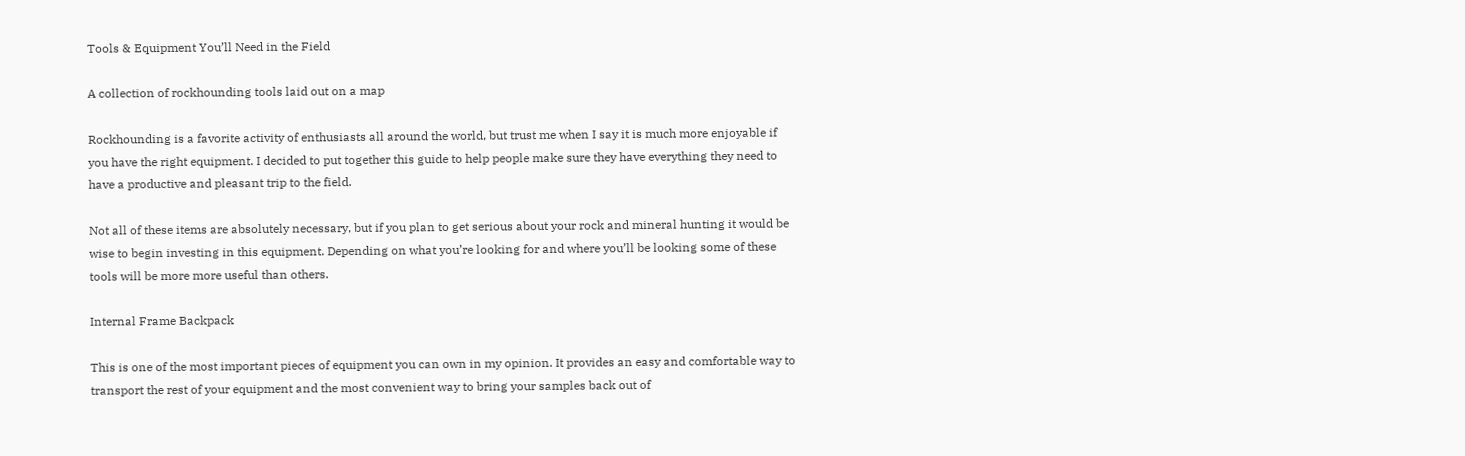Tools & Equipment You’ll Need in the Field

A collection of rockhounding tools laid out on a map

Rockhounding is a favorite activity of enthusiasts all around the world, but trust me when I say it is much more enjoyable if you have the right equipment. I decided to put together this guide to help people make sure they have everything they need to have a productive and pleasant trip to the field.

Not all of these items are absolutely necessary, but if you plan to get serious about your rock and mineral hunting it would be wise to begin investing in this equipment. Depending on what you’re looking for and where you’ll be looking some of these tools will be more more useful than others.

Internal Frame Backpack

This is one of the most important pieces of equipment you can own in my opinion. It provides an easy and comfortable way to transport the rest of your equipment and the most convenient way to bring your samples back out of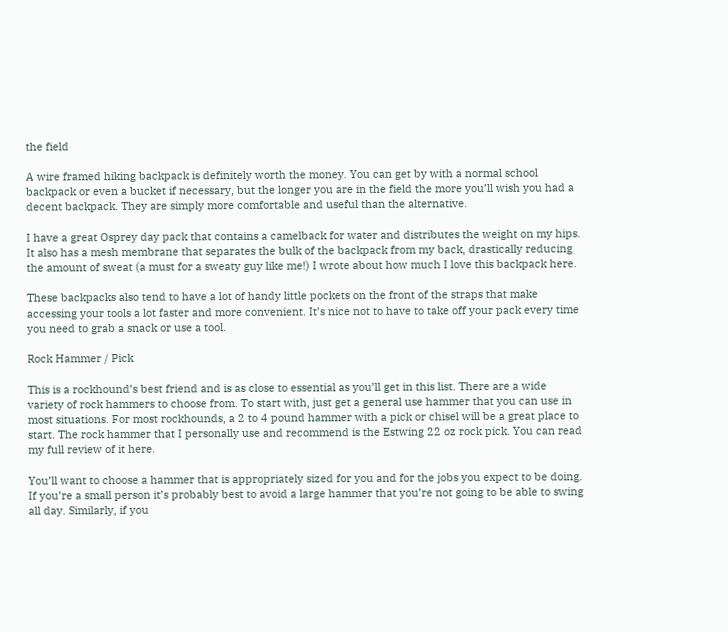the field

A wire framed hiking backpack is definitely worth the money. You can get by with a normal school backpack or even a bucket if necessary, but the longer you are in the field the more you’ll wish you had a decent backpack. They are simply more comfortable and useful than the alternative.

I have a great Osprey day pack that contains a camelback for water and distributes the weight on my hips. It also has a mesh membrane that separates the bulk of the backpack from my back, drastically reducing the amount of sweat (a must for a sweaty guy like me!) I wrote about how much I love this backpack here.

These backpacks also tend to have a lot of handy little pockets on the front of the straps that make accessing your tools a lot faster and more convenient. It’s nice not to have to take off your pack every time you need to grab a snack or use a tool.

Rock Hammer / Pick

This is a rockhound’s best friend and is as close to essential as you’ll get in this list. There are a wide variety of rock hammers to choose from. To start with, just get a general use hammer that you can use in most situations. For most rockhounds, a 2 to 4 pound hammer with a pick or chisel will be a great place to start. The rock hammer that I personally use and recommend is the Estwing 22 oz rock pick. You can read my full review of it here.

You’ll want to choose a hammer that is appropriately sized for you and for the jobs you expect to be doing. If you’re a small person it’s probably best to avoid a large hammer that you’re not going to be able to swing all day. Similarly, if you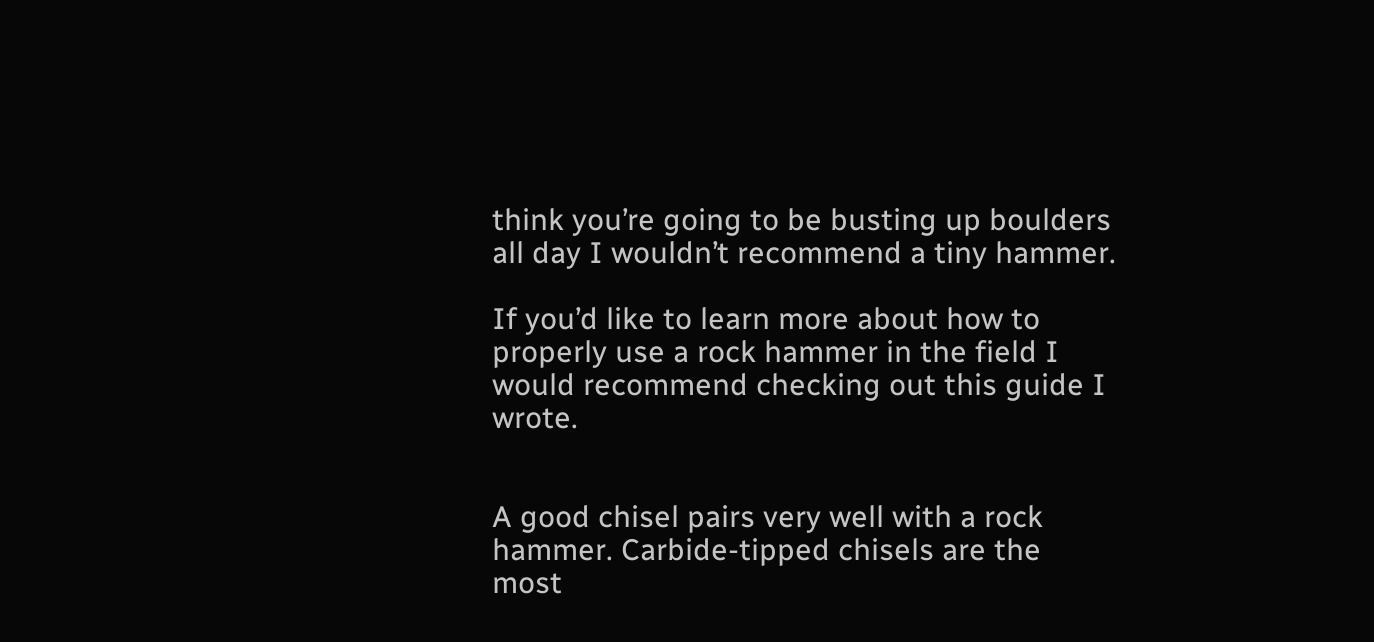think you’re going to be busting up boulders all day I wouldn’t recommend a tiny hammer.

If you’d like to learn more about how to properly use a rock hammer in the field I would recommend checking out this guide I wrote.


A good chisel pairs very well with a rock hammer. Carbide-tipped chisels are the most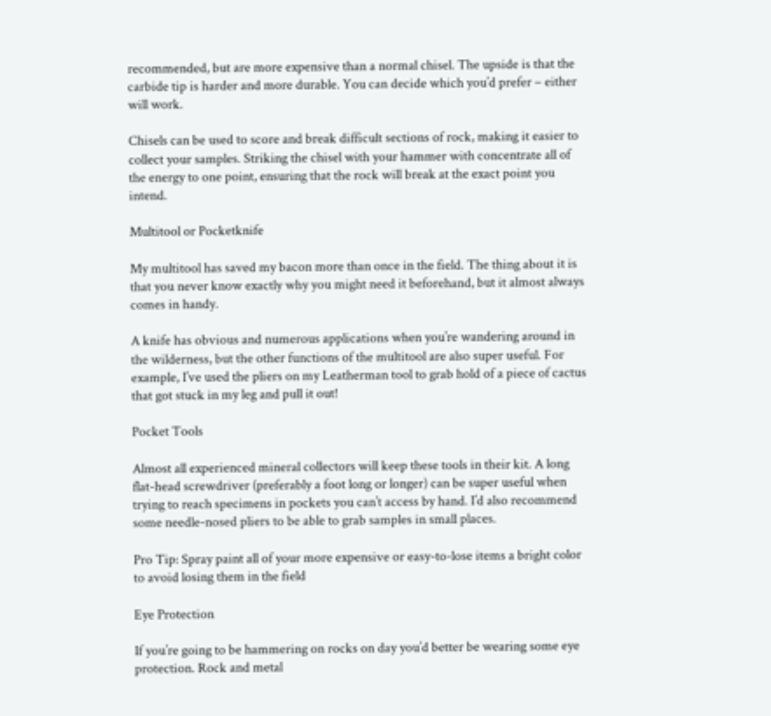recommended, but are more expensive than a normal chisel. The upside is that the carbide tip is harder and more durable. You can decide which you’d prefer – either will work.

Chisels can be used to score and break difficult sections of rock, making it easier to collect your samples. Striking the chisel with your hammer with concentrate all of the energy to one point, ensuring that the rock will break at the exact point you intend.

Multitool or Pocketknife

My multitool has saved my bacon more than once in the field. The thing about it is that you never know exactly why you might need it beforehand, but it almost always comes in handy.

A knife has obvious and numerous applications when you’re wandering around in the wilderness, but the other functions of the multitool are also super useful. For example, I’ve used the pliers on my Leatherman tool to grab hold of a piece of cactus that got stuck in my leg and pull it out!

Pocket Tools

Almost all experienced mineral collectors will keep these tools in their kit. A long flat-head screwdriver (preferably a foot long or longer) can be super useful when trying to reach specimens in pockets you can’t access by hand. I’d also recommend some needle-nosed pliers to be able to grab samples in small places.

Pro Tip: Spray paint all of your more expensive or easy-to-lose items a bright color to avoid losing them in the field

Eye Protection

If you’re going to be hammering on rocks on day you’d better be wearing some eye protection. Rock and metal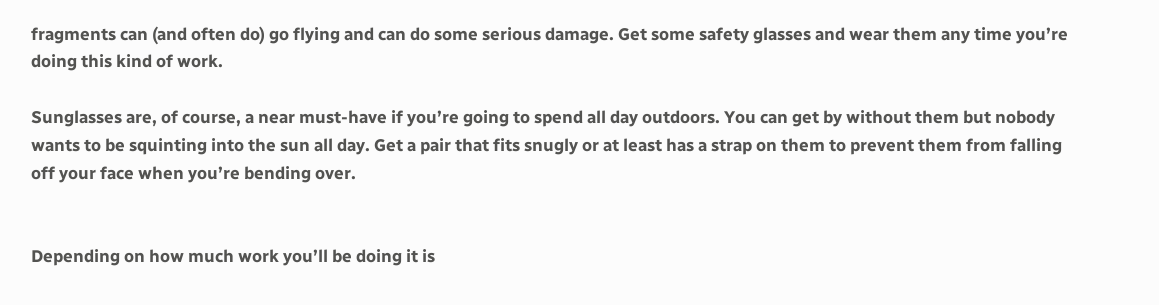fragments can (and often do) go flying and can do some serious damage. Get some safety glasses and wear them any time you’re doing this kind of work.

Sunglasses are, of course, a near must-have if you’re going to spend all day outdoors. You can get by without them but nobody wants to be squinting into the sun all day. Get a pair that fits snugly or at least has a strap on them to prevent them from falling off your face when you’re bending over.


Depending on how much work you’ll be doing it is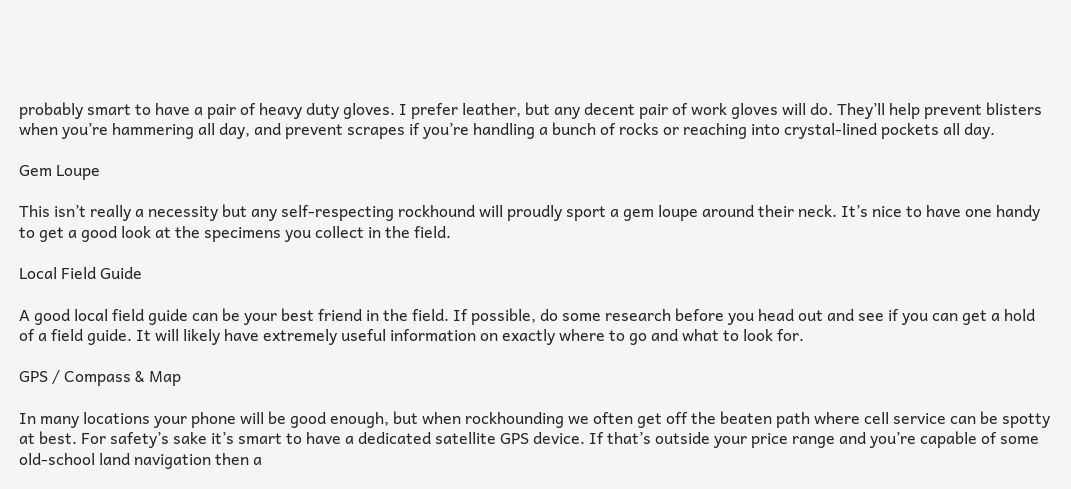probably smart to have a pair of heavy duty gloves. I prefer leather, but any decent pair of work gloves will do. They’ll help prevent blisters when you’re hammering all day, and prevent scrapes if you’re handling a bunch of rocks or reaching into crystal-lined pockets all day.

Gem Loupe

This isn’t really a necessity but any self-respecting rockhound will proudly sport a gem loupe around their neck. It’s nice to have one handy to get a good look at the specimens you collect in the field.

Local Field Guide

A good local field guide can be your best friend in the field. If possible, do some research before you head out and see if you can get a hold of a field guide. It will likely have extremely useful information on exactly where to go and what to look for.

GPS / Compass & Map

In many locations your phone will be good enough, but when rockhounding we often get off the beaten path where cell service can be spotty at best. For safety’s sake it’s smart to have a dedicated satellite GPS device. If that’s outside your price range and you’re capable of some old-school land navigation then a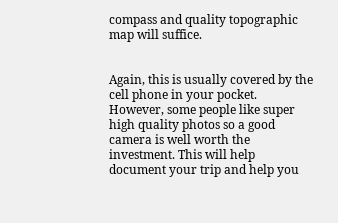compass and quality topographic map will suffice.


Again, this is usually covered by the cell phone in your pocket. However, some people like super high quality photos so a good camera is well worth the investment. This will help document your trip and help you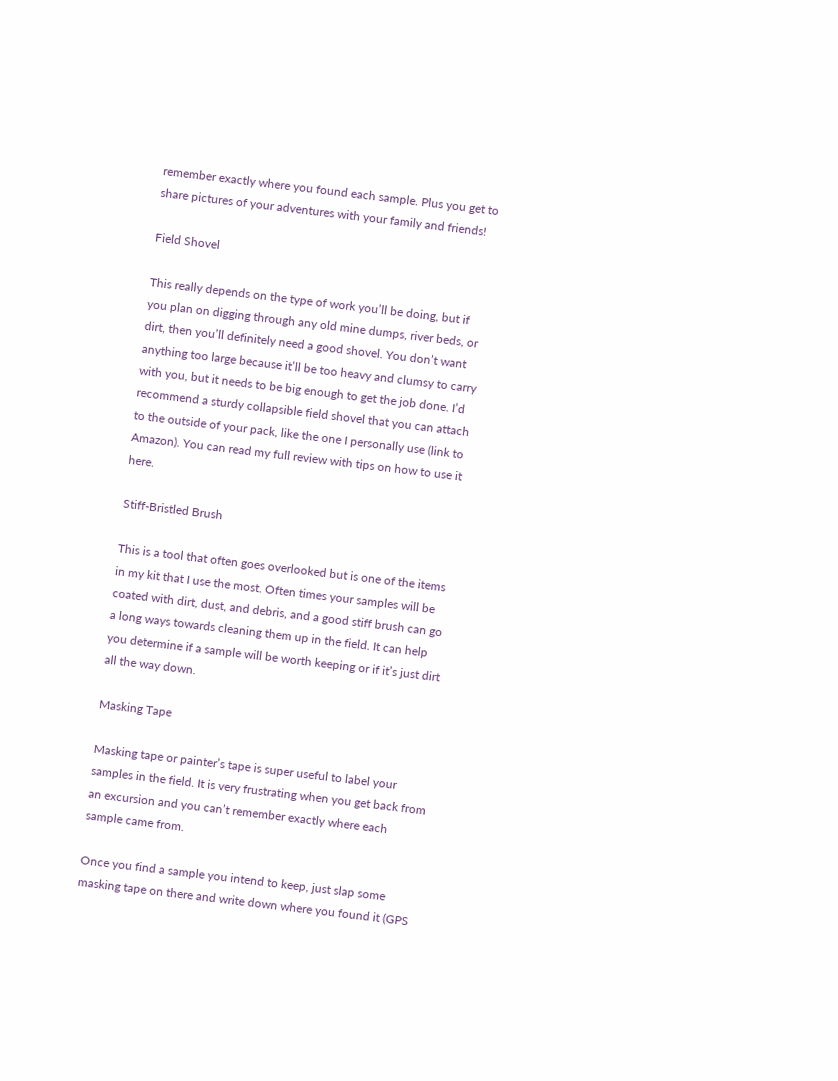remember exactly where you found each sample. Plus you get to share pictures of your adventures with your family and friends!

Field Shovel

This really depends on the type of work you’ll be doing, but if you plan on digging through any old mine dumps, river beds, or dirt, then you’ll definitely need a good shovel. You don’t want anything too large because it’ll be too heavy and clumsy to carry with you, but it needs to be big enough to get the job done. I’d recommend a sturdy collapsible field shovel that you can attach to the outside of your pack, like the one I personally use (link to Amazon). You can read my full review with tips on how to use it here.

Stiff-Bristled Brush

This is a tool that often goes overlooked but is one of the items in my kit that I use the most. Often times your samples will be coated with dirt, dust, and debris, and a good stiff brush can go a long ways towards cleaning them up in the field. It can help you determine if a sample will be worth keeping or if it’s just dirt all the way down.

Masking Tape

Masking tape or painter’s tape is super useful to label your samples in the field. It is very frustrating when you get back from an excursion and you can’t remember exactly where each sample came from.

Once you find a sample you intend to keep, just slap some masking tape on there and write down where you found it (GPS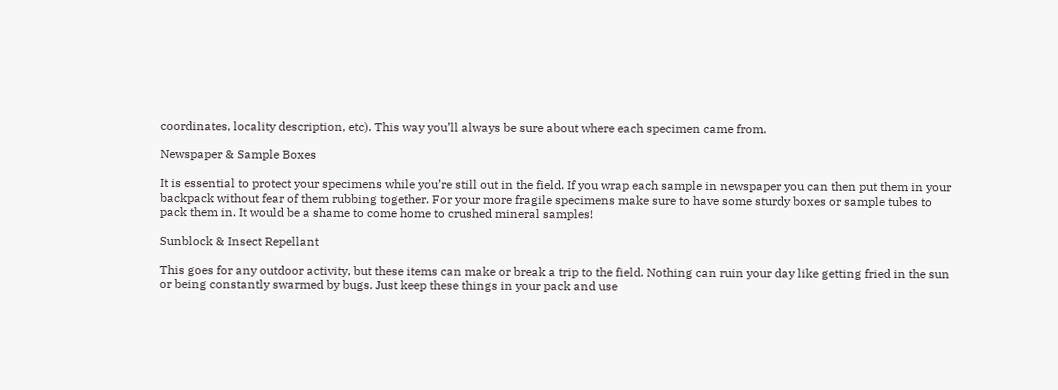coordinates, locality description, etc). This way you’ll always be sure about where each specimen came from.

Newspaper & Sample Boxes

It is essential to protect your specimens while you’re still out in the field. If you wrap each sample in newspaper you can then put them in your backpack without fear of them rubbing together. For your more fragile specimens make sure to have some sturdy boxes or sample tubes to pack them in. It would be a shame to come home to crushed mineral samples!

Sunblock & Insect Repellant

This goes for any outdoor activity, but these items can make or break a trip to the field. Nothing can ruin your day like getting fried in the sun or being constantly swarmed by bugs. Just keep these things in your pack and use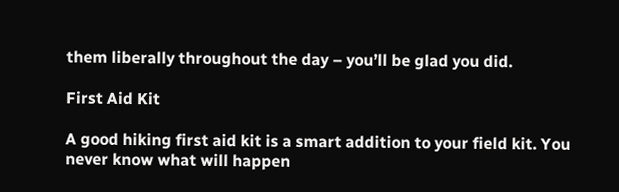them liberally throughout the day – you’ll be glad you did.

First Aid Kit

A good hiking first aid kit is a smart addition to your field kit. You never know what will happen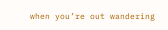when you’re out wandering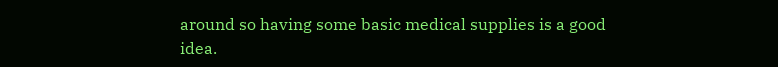around so having some basic medical supplies is a good idea.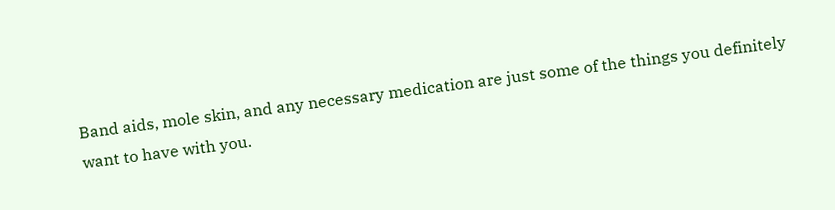Band aids, mole skin, and any necessary medication are just some of the things you definitely want to have with you.